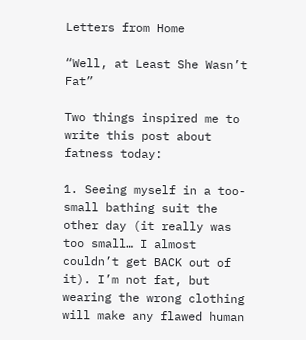Letters from Home

“Well, at Least She Wasn’t Fat”

Two things inspired me to write this post about fatness today:

1. Seeing myself in a too-small bathing suit the other day (it really was too small… I almost couldn’t get BACK out of it). I’m not fat, but wearing the wrong clothing will make any flawed human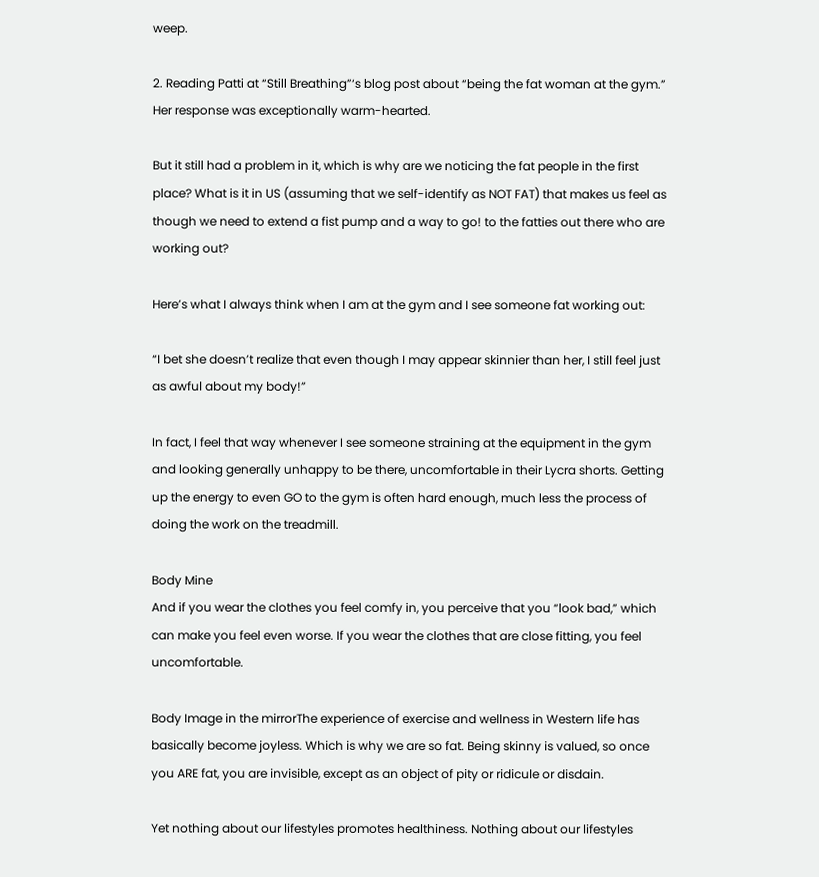weep.

2. Reading Patti at “Still Breathing”‘s blog post about “being the fat woman at the gym.” Her response was exceptionally warm-hearted.

But it still had a problem in it, which is why are we noticing the fat people in the first place? What is it in US (assuming that we self-identify as NOT FAT) that makes us feel as though we need to extend a fist pump and a way to go! to the fatties out there who are working out?

Here’s what I always think when I am at the gym and I see someone fat working out:

“I bet she doesn’t realize that even though I may appear skinnier than her, I still feel just as awful about my body!”

In fact, I feel that way whenever I see someone straining at the equipment in the gym and looking generally unhappy to be there, uncomfortable in their Lycra shorts. Getting up the energy to even GO to the gym is often hard enough, much less the process of doing the work on the treadmill.

Body Mine
And if you wear the clothes you feel comfy in, you perceive that you “look bad,” which can make you feel even worse. If you wear the clothes that are close fitting, you feel uncomfortable.

Body Image in the mirrorThe experience of exercise and wellness in Western life has basically become joyless. Which is why we are so fat. Being skinny is valued, so once you ARE fat, you are invisible, except as an object of pity or ridicule or disdain.

Yet nothing about our lifestyles promotes healthiness. Nothing about our lifestyles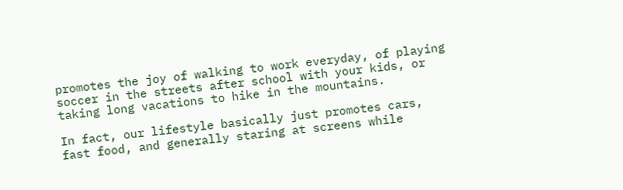promotes the joy of walking to work everyday, of playing soccer in the streets after school with your kids, or taking long vacations to hike in the mountains.

In fact, our lifestyle basically just promotes cars, fast food, and generally staring at screens while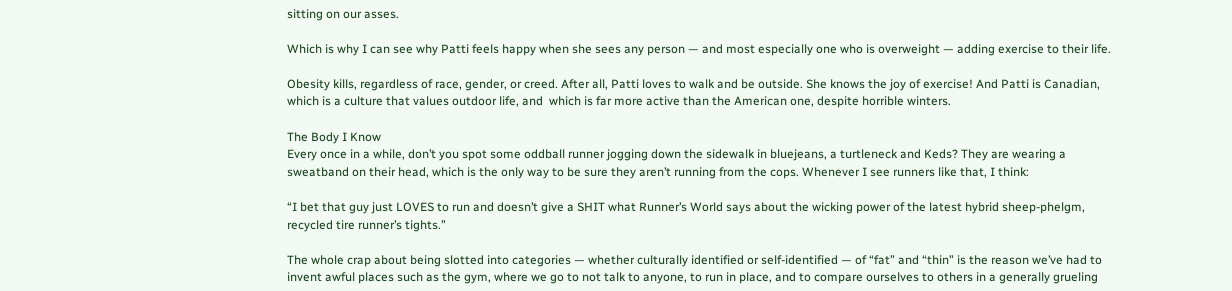sitting on our asses.

Which is why I can see why Patti feels happy when she sees any person — and most especially one who is overweight — adding exercise to their life.

Obesity kills, regardless of race, gender, or creed. After all, Patti loves to walk and be outside. She knows the joy of exercise! And Patti is Canadian, which is a culture that values outdoor life, and  which is far more active than the American one, despite horrible winters.

The Body I Know
Every once in a while, don’t you spot some oddball runner jogging down the sidewalk in bluejeans, a turtleneck and Keds? They are wearing a sweatband on their head, which is the only way to be sure they aren’t running from the cops. Whenever I see runners like that, I think:

“I bet that guy just LOVES to run and doesn’t give a SHIT what Runner’s World says about the wicking power of the latest hybrid sheep-phelgm, recycled tire runner’s tights.”

The whole crap about being slotted into categories — whether culturally identified or self-identified — of “fat” and “thin” is the reason we’ve had to invent awful places such as the gym, where we go to not talk to anyone, to run in place, and to compare ourselves to others in a generally grueling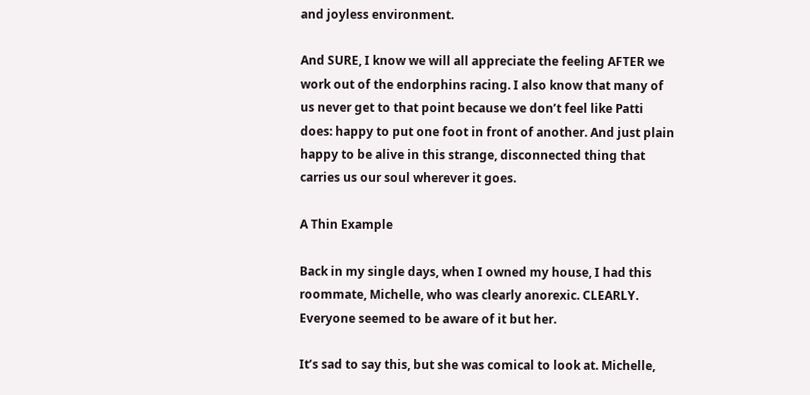and joyless environment.

And SURE, I know we will all appreciate the feeling AFTER we work out of the endorphins racing. I also know that many of us never get to that point because we don’t feel like Patti does: happy to put one foot in front of another. And just plain happy to be alive in this strange, disconnected thing that carries us our soul wherever it goes.

A Thin Example

Back in my single days, when I owned my house, I had this roommate, Michelle, who was clearly anorexic. CLEARLY. Everyone seemed to be aware of it but her.

It’s sad to say this, but she was comical to look at. Michelle,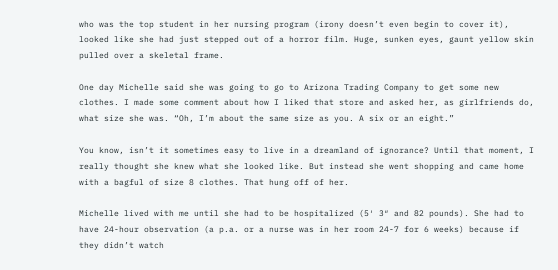who was the top student in her nursing program (irony doesn’t even begin to cover it), looked like she had just stepped out of a horror film. Huge, sunken eyes, gaunt yellow skin pulled over a skeletal frame.

One day Michelle said she was going to go to Arizona Trading Company to get some new clothes. I made some comment about how I liked that store and asked her, as girlfriends do, what size she was. “Oh, I’m about the same size as you. A six or an eight.”

You know, isn’t it sometimes easy to live in a dreamland of ignorance? Until that moment, I really thought she knew what she looked like. But instead she went shopping and came home with a bagful of size 8 clothes. That hung off of her.

Michelle lived with me until she had to be hospitalized (5′ 3″ and 82 pounds). She had to have 24-hour observation (a p.a. or a nurse was in her room 24-7 for 6 weeks) because if they didn’t watch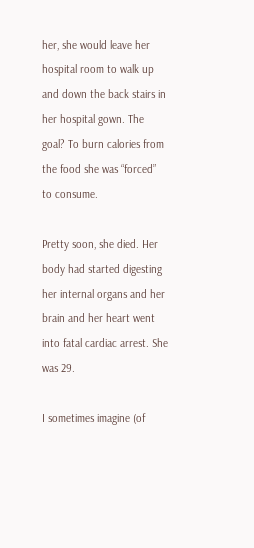her, she would leave her hospital room to walk up and down the back stairs in her hospital gown. The goal? To burn calories from the food she was “forced” to consume.

Pretty soon, she died. Her body had started digesting her internal organs and her brain and her heart went into fatal cardiac arrest. She was 29.

I sometimes imagine (of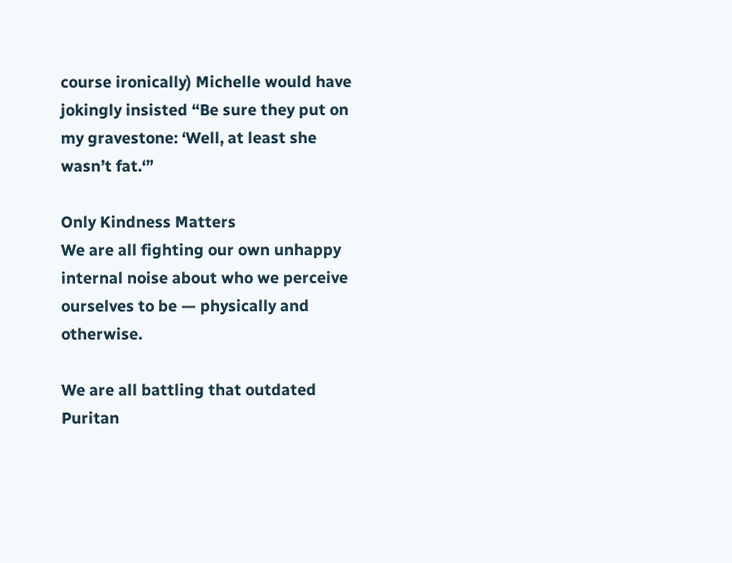course ironically) Michelle would have jokingly insisted “Be sure they put on my gravestone: ‘Well, at least she wasn’t fat.‘”

Only Kindness Matters
We are all fighting our own unhappy internal noise about who we perceive ourselves to be — physically and otherwise.

We are all battling that outdated Puritan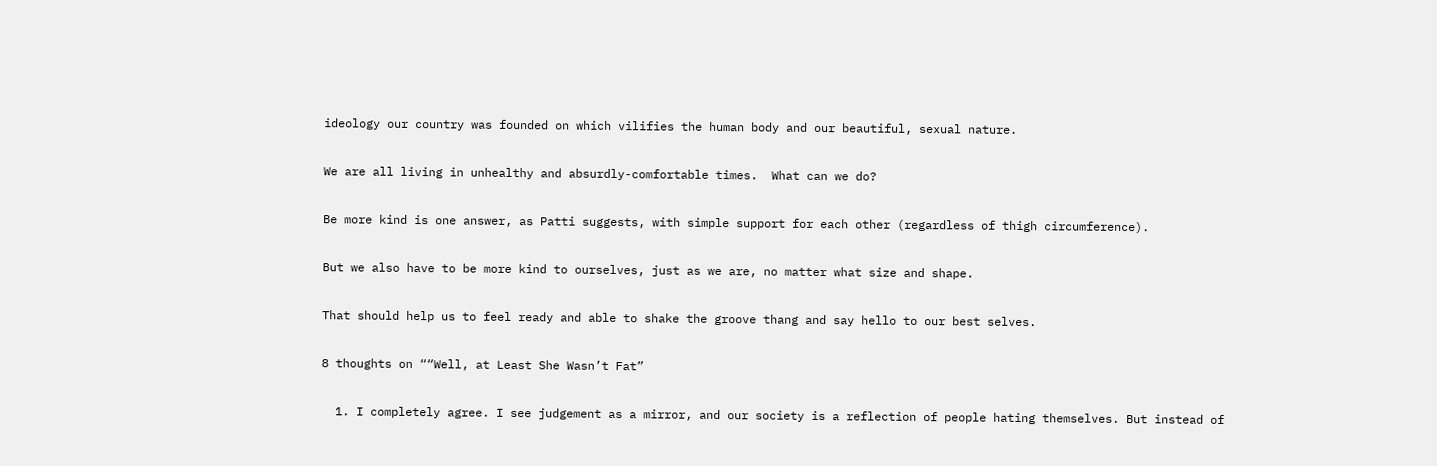ideology our country was founded on which vilifies the human body and our beautiful, sexual nature.

We are all living in unhealthy and absurdly-comfortable times.  What can we do?

Be more kind is one answer, as Patti suggests, with simple support for each other (regardless of thigh circumference).

But we also have to be more kind to ourselves, just as we are, no matter what size and shape.

That should help us to feel ready and able to shake the groove thang and say hello to our best selves.

8 thoughts on ““Well, at Least She Wasn’t Fat”

  1. I completely agree. I see judgement as a mirror, and our society is a reflection of people hating themselves. But instead of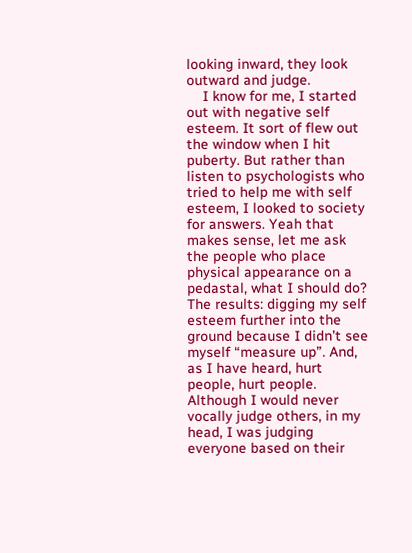looking inward, they look outward and judge.
    I know for me, I started out with negative self esteem. It sort of flew out the window when I hit puberty. But rather than listen to psychologists who tried to help me with self esteem, I looked to society for answers. Yeah that makes sense, let me ask the people who place physical appearance on a pedastal, what I should do? The results: digging my self esteem further into the ground because I didn’t see myself “measure up”. And, as I have heard, hurt people, hurt people. Although I would never vocally judge others, in my head, I was judging everyone based on their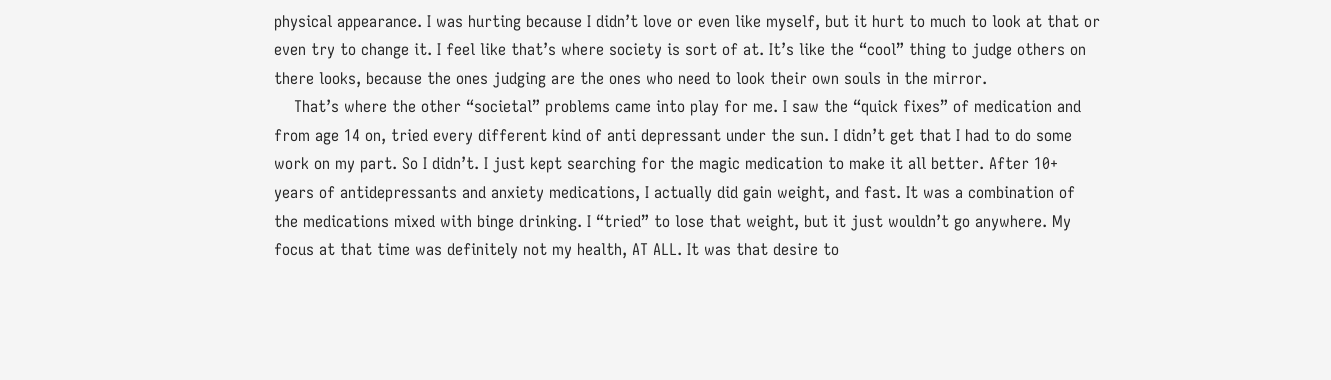physical appearance. I was hurting because I didn’t love or even like myself, but it hurt to much to look at that or even try to change it. I feel like that’s where society is sort of at. It’s like the “cool” thing to judge others on there looks, because the ones judging are the ones who need to look their own souls in the mirror.
    That’s where the other “societal” problems came into play for me. I saw the “quick fixes” of medication and from age 14 on, tried every different kind of anti depressant under the sun. I didn’t get that I had to do some work on my part. So I didn’t. I just kept searching for the magic medication to make it all better. After 10+ years of antidepressants and anxiety medications, I actually did gain weight, and fast. It was a combination of the medications mixed with binge drinking. I “tried” to lose that weight, but it just wouldn’t go anywhere. My focus at that time was definitely not my health, AT ALL. It was that desire to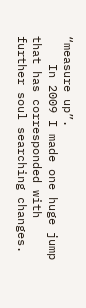“measure up”.
    In 2009 I made one huge jump that has corresponded with further soul searching changes.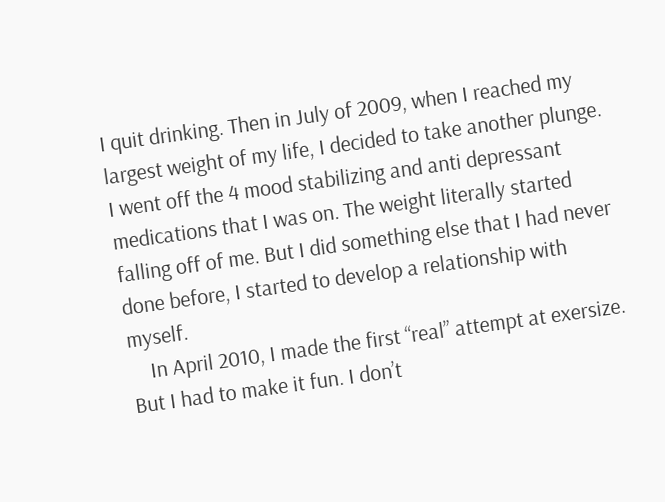I quit drinking. Then in July of 2009, when I reached my largest weight of my life, I decided to take another plunge. I went off the 4 mood stabilizing and anti depressant medications that I was on. The weight literally started falling off of me. But I did something else that I had never done before, I started to develop a relationship with myself.
    In April 2010, I made the first “real” attempt at exersize. But I had to make it fun. I don’t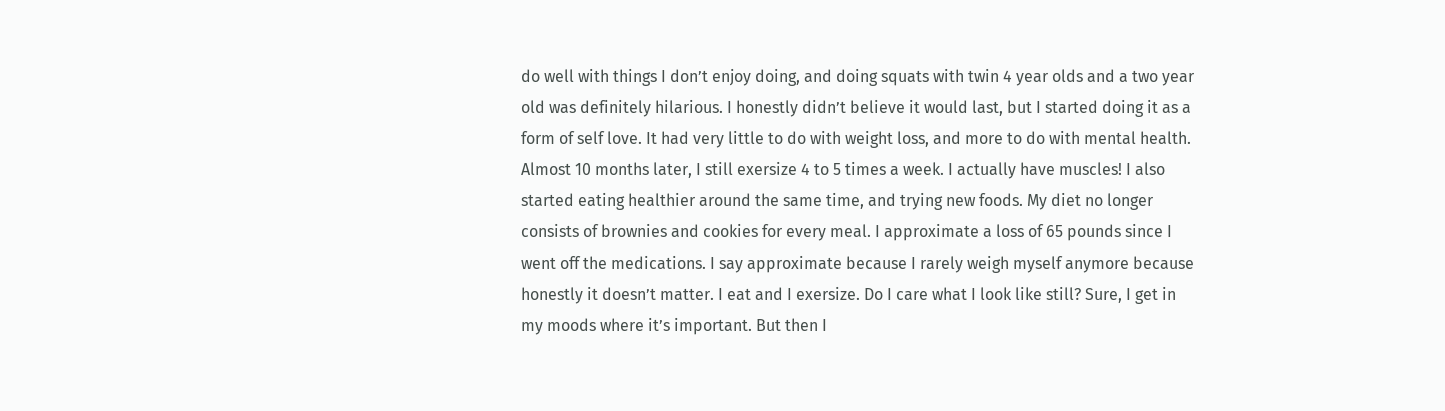do well with things I don’t enjoy doing, and doing squats with twin 4 year olds and a two year old was definitely hilarious. I honestly didn’t believe it would last, but I started doing it as a form of self love. It had very little to do with weight loss, and more to do with mental health. Almost 10 months later, I still exersize 4 to 5 times a week. I actually have muscles! I also started eating healthier around the same time, and trying new foods. My diet no longer consists of brownies and cookies for every meal. I approximate a loss of 65 pounds since I went off the medications. I say approximate because I rarely weigh myself anymore because honestly it doesn’t matter. I eat and I exersize. Do I care what I look like still? Sure, I get in my moods where it’s important. But then I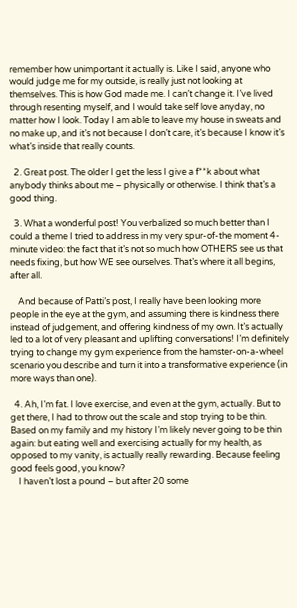remember how unimportant it actually is. Like I said, anyone who would judge me for my outside, is really just not looking at themselves. This is how God made me. I can’t change it. I’ve lived through resenting myself, and I would take self love anyday, no matter how I look. Today I am able to leave my house in sweats and no make up, and it’s not because I don’t care, it’s because I know it’s what’s inside that really counts.

  2. Great post. The older I get the less I give a f**k about what anybody thinks about me – physically or otherwise. I think that’s a good thing.

  3. What a wonderful post! You verbalized so much better than I could a theme I tried to address in my very spur-of-the moment 4-minute video: the fact that it’s not so much how OTHERS see us that needs fixing, but how WE see ourselves. That’s where it all begins, after all.

    And because of Patti’s post, I really have been looking more people in the eye at the gym, and assuming there is kindness there instead of judgement, and offering kindness of my own. It’s actually led to a lot of very pleasant and uplifting conversations! I’m definitely trying to change my gym experience from the hamster-on-a-wheel scenario you describe and turn it into a transformative experience (in more ways than one).

  4. Ah, I’m fat. I love exercise, and even at the gym, actually. But to get there, I had to throw out the scale and stop trying to be thin. Based on my family and my history I’m likely never going to be thin again: but eating well and exercising actually for my health, as opposed to my vanity, is actually really rewarding. Because feeling good feels good, you know?
    I haven’t lost a pound – but after 20 some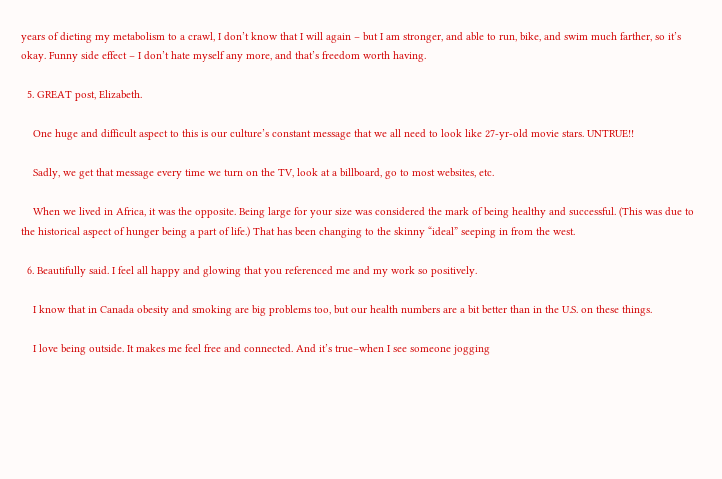years of dieting my metabolism to a crawl, I don’t know that I will again – but I am stronger, and able to run, bike, and swim much farther, so it’s okay. Funny side effect – I don’t hate myself any more, and that’s freedom worth having.

  5. GREAT post, Elizabeth.

    One huge and difficult aspect to this is our culture’s constant message that we all need to look like 27-yr-old movie stars. UNTRUE!!

    Sadly, we get that message every time we turn on the TV, look at a billboard, go to most websites, etc.

    When we lived in Africa, it was the opposite. Being large for your size was considered the mark of being healthy and successful. (This was due to the historical aspect of hunger being a part of life.) That has been changing to the skinny “ideal” seeping in from the west.

  6. Beautifully said. I feel all happy and glowing that you referenced me and my work so positively.

    I know that in Canada obesity and smoking are big problems too, but our health numbers are a bit better than in the U.S. on these things.

    I love being outside. It makes me feel free and connected. And it’s true–when I see someone jogging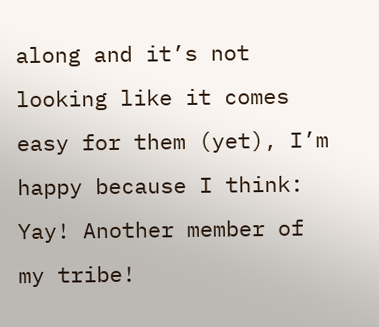along and it’s not looking like it comes easy for them (yet), I’m happy because I think: Yay! Another member of my tribe!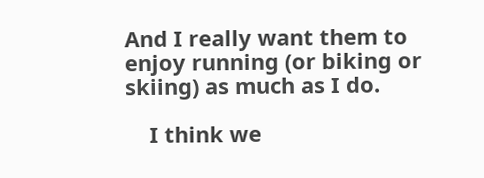And I really want them to enjoy running (or biking or skiing) as much as I do.

    I think we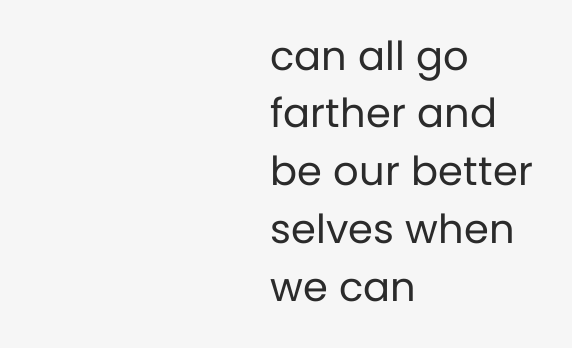can all go farther and be our better selves when we can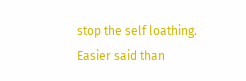stop the self loathing. Easier said than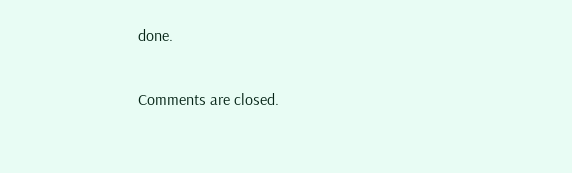done.

Comments are closed.